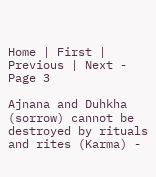Home | First | Previous | Next - Page 3

Ajnana and Duhkha (sorrow) cannot be destroyed by rituals and rites (Karma) -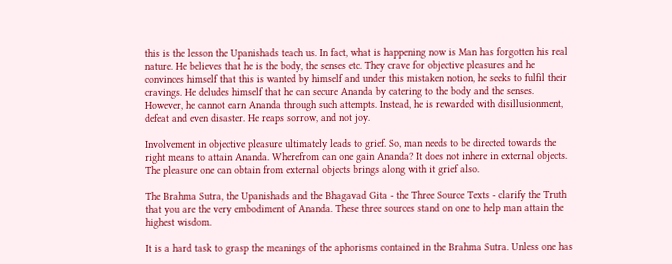this is the lesson the Upanishads teach us. In fact, what is happening now is Man has forgotten his real nature. He believes that he is the body, the senses etc. They crave for objective pleasures and he convinces himself that this is wanted by himself and under this mistaken notion, he seeks to fulfil their cravings. He deludes himself that he can secure Ananda by catering to the body and the senses. However, he cannot earn Ananda through such attempts. Instead, he is rewarded with disillusionment, defeat and even disaster. He reaps sorrow, and not joy.

Involvement in objective pleasure ultimately leads to grief. So, man needs to be directed towards the right means to attain Ananda. Wherefrom can one gain Ananda? It does not inhere in external objects. The pleasure one can obtain from external objects brings along with it grief also.

The Brahma Sutra, the Upanishads and the Bhagavad Gita - the Three Source Texts - clarify the Truth that you are the very embodiment of Ananda. These three sources stand on one to help man attain the highest wisdom.

It is a hard task to grasp the meanings of the aphorisms contained in the Brahma Sutra. Unless one has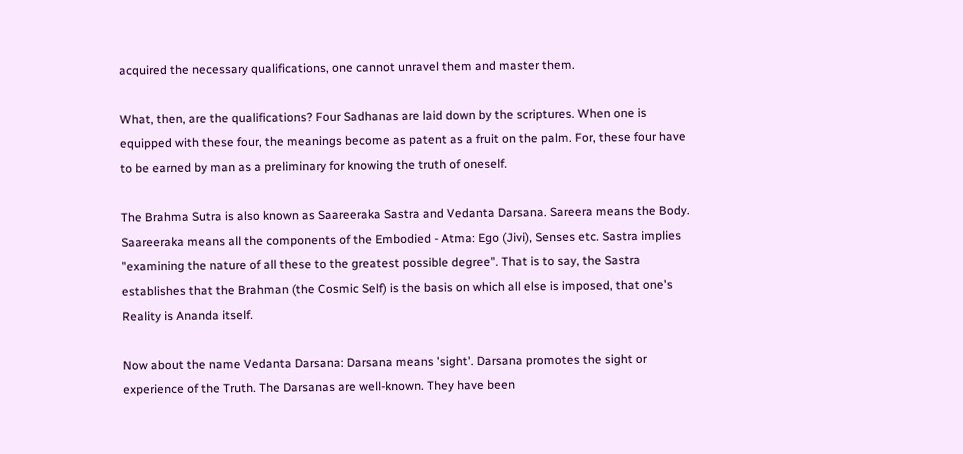acquired the necessary qualifications, one cannot unravel them and master them.

What, then, are the qualifications? Four Sadhanas are laid down by the scriptures. When one is equipped with these four, the meanings become as patent as a fruit on the palm. For, these four have to be earned by man as a preliminary for knowing the truth of oneself.

The Brahma Sutra is also known as Saareeraka Sastra and Vedanta Darsana. Sareera means the Body. Saareeraka means all the components of the Embodied - Atma: Ego (Jivi), Senses etc. Sastra implies "examining the nature of all these to the greatest possible degree". That is to say, the Sastra establishes that the Brahman (the Cosmic Self) is the basis on which all else is imposed, that one's Reality is Ananda itself.

Now about the name Vedanta Darsana: Darsana means 'sight'. Darsana promotes the sight or experience of the Truth. The Darsanas are well-known. They have been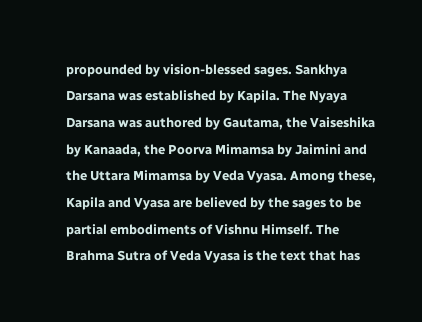propounded by vision-blessed sages. Sankhya Darsana was established by Kapila. The Nyaya Darsana was authored by Gautama, the Vaiseshika by Kanaada, the Poorva Mimamsa by Jaimini and the Uttara Mimamsa by Veda Vyasa. Among these, Kapila and Vyasa are believed by the sages to be partial embodiments of Vishnu Himself. The Brahma Sutra of Veda Vyasa is the text that has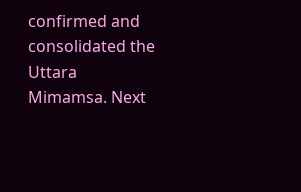confirmed and consolidated the Uttara Mimamsa. Next